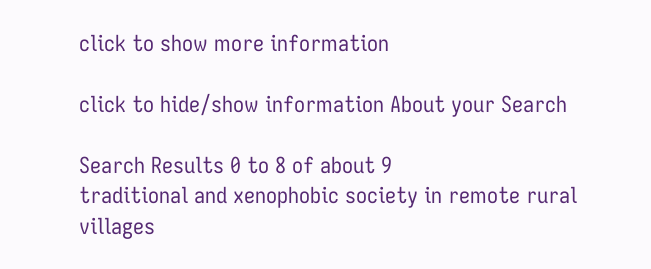click to show more information

click to hide/show information About your Search

Search Results 0 to 8 of about 9
traditional and xenophobic society in remote rural villages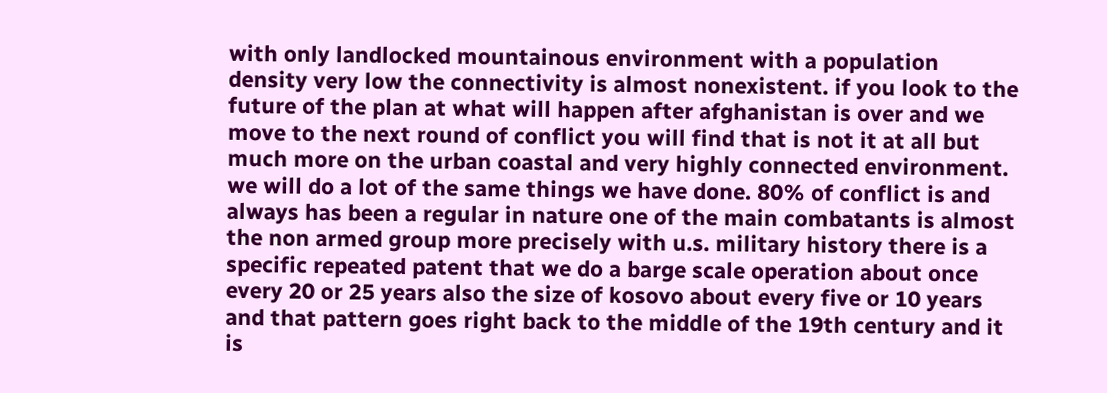with only landlocked mountainous environment with a population density very low the connectivity is almost nonexistent. if you look to the future of the plan at what will happen after afghanistan is over and we move to the next round of conflict you will find that is not it at all but much more on the urban coastal and very highly connected environment. we will do a lot of the same things we have done. 80% of conflict is and always has been a regular in nature one of the main combatants is almost the non armed group more precisely with u.s. military history there is a specific repeated patent that we do a barge scale operation about once every 20 or 25 years also the size of kosovo about every five or 10 years and that pattern goes right back to the middle of the 19th century and it is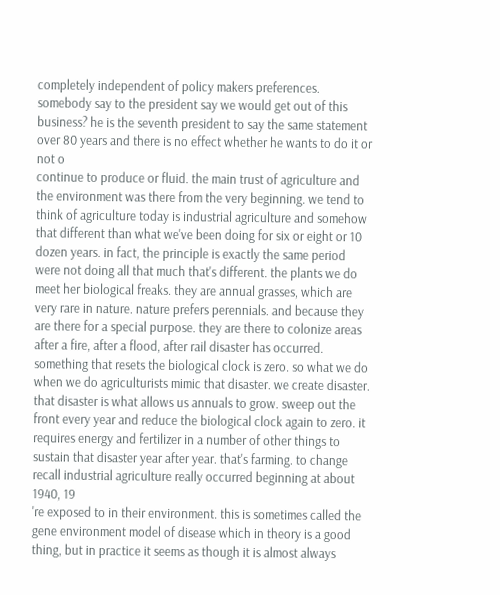completely independent of policy makers preferences. somebody say to the president say we would get out of this business? he is the seventh president to say the same statement over 80 years and there is no effect whether he wants to do it or not o
continue to produce or fluid. the main trust of agriculture and the environment was there from the very beginning. we tend to think of agriculture today is industrial agriculture and somehow that different than what we've been doing for six or eight or 10 dozen years. in fact, the principle is exactly the same period were not doing all that much that's different. the plants we do meet her biological freaks. they are annual grasses, which are very rare in nature. nature prefers perennials. and because they are there for a special purpose. they are there to colonize areas after a fire, after a flood, after rail disaster has occurred. something that resets the biological clock is zero. so what we do when we do agriculturists mimic that disaster. we create disaster. that disaster is what allows us annuals to grow. sweep out the front every year and reduce the biological clock again to zero. it requires energy and fertilizer in a number of other things to sustain that disaster year after year. that's farming. to change recall industrial agriculture really occurred beginning at about 1940, 19
're exposed to in their environment. this is sometimes called the gene environment model of disease which in theory is a good thing, but in practice it seems as though it is almost always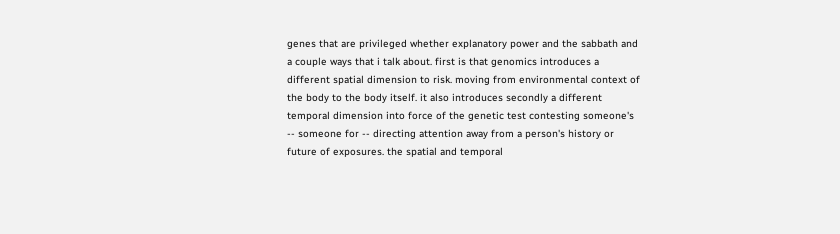genes that are privileged whether explanatory power and the sabbath and a couple ways that i talk about. first is that genomics introduces a different spatial dimension to risk. moving from environmental context of the body to the body itself. it also introduces secondly a different temporal dimension into force of the genetic test contesting someone's -- someone for -- directing attention away from a person's history or future of exposures. the spatial and temporal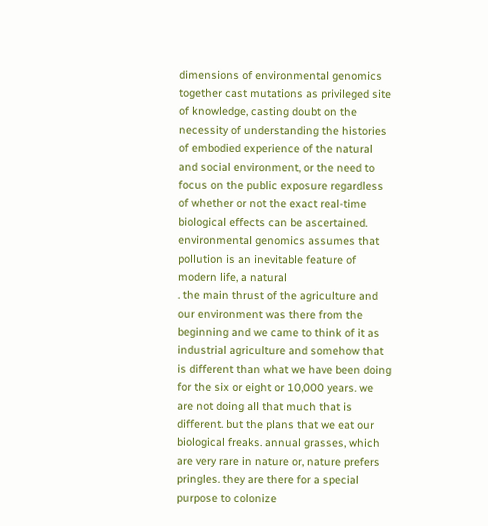dimensions of environmental genomics together cast mutations as privileged site of knowledge, casting doubt on the necessity of understanding the histories of embodied experience of the natural and social environment, or the need to focus on the public exposure regardless of whether or not the exact real-time biological effects can be ascertained. environmental genomics assumes that pollution is an inevitable feature of modern life, a natural
. the main thrust of the agriculture and our environment was there from the beginning and we came to think of it as industrial agriculture and somehow that is different than what we have been doing for the six or eight or 10,000 years. we are not doing all that much that is different. but the plans that we eat our biological freaks. annual grasses, which are very rare in nature or, nature prefers pringles. they are there for a special purpose to colonize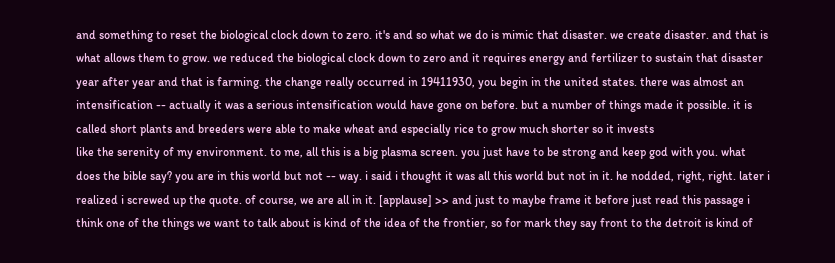and something to reset the biological clock down to zero. it's and so what we do is mimic that disaster. we create disaster. and that is what allows them to grow. we reduced the biological clock down to zero and it requires energy and fertilizer to sustain that disaster year after year and that is farming. the change really occurred in 19411930, you begin in the united states. there was almost an intensification -- actually it was a serious intensification would have gone on before. but a number of things made it possible. it is called short plants and breeders were able to make wheat and especially rice to grow much shorter so it invests
like the serenity of my environment. to me, all this is a big plasma screen. you just have to be strong and keep god with you. what does the bible say? you are in this world but not -- way. i said i thought it was all this world but not in it. he nodded, right, right. later i realized i screwed up the quote. of course, we are all in it. [applause] >> and just to maybe frame it before just read this passage i think one of the things we want to talk about is kind of the idea of the frontier, so for mark they say front to the detroit is kind of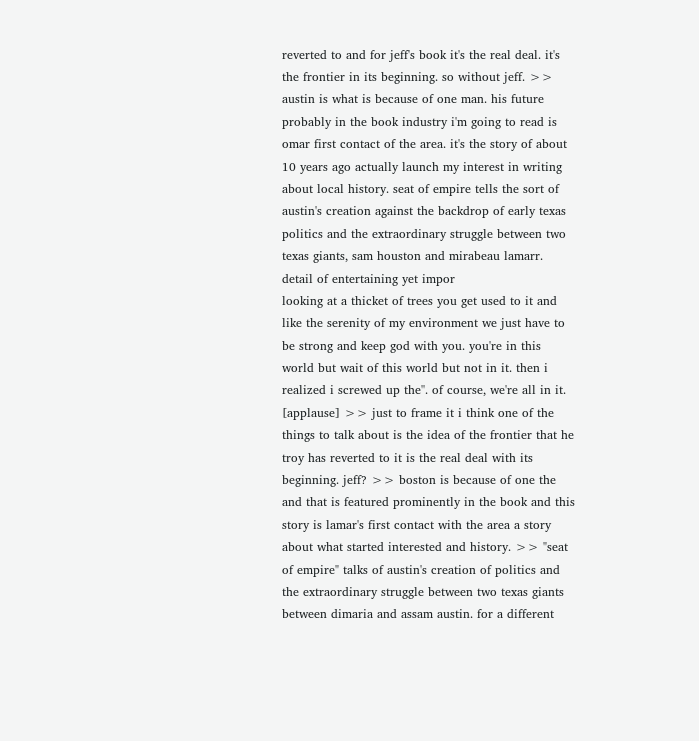reverted to and for jeff's book it's the real deal. it's the frontier in its beginning. so without jeff. >> austin is what is because of one man. his future probably in the book industry i'm going to read is omar first contact of the area. it's the story of about 10 years ago actually launch my interest in writing about local history. seat of empire tells the sort of austin's creation against the backdrop of early texas politics and the extraordinary struggle between two texas giants, sam houston and mirabeau lamarr. detail of entertaining yet impor
looking at a thicket of trees you get used to it and like the serenity of my environment we just have to be strong and keep god with you. you're in this world but wait of this world but not in it. then i realized i screwed up the''. of course, we're all in it. [applause] >> just to frame it i think one of the things to talk about is the idea of the frontier that he troy has reverted to it is the real deal with its beginning. jeff? >> boston is because of one the and that is featured prominently in the book and this story is lamar's first contact with the area a story about what started interested and history. >> "seat of empire" talks of austin's creation of politics and the extraordinary struggle between two texas giants between dimaria and assam austin. for a different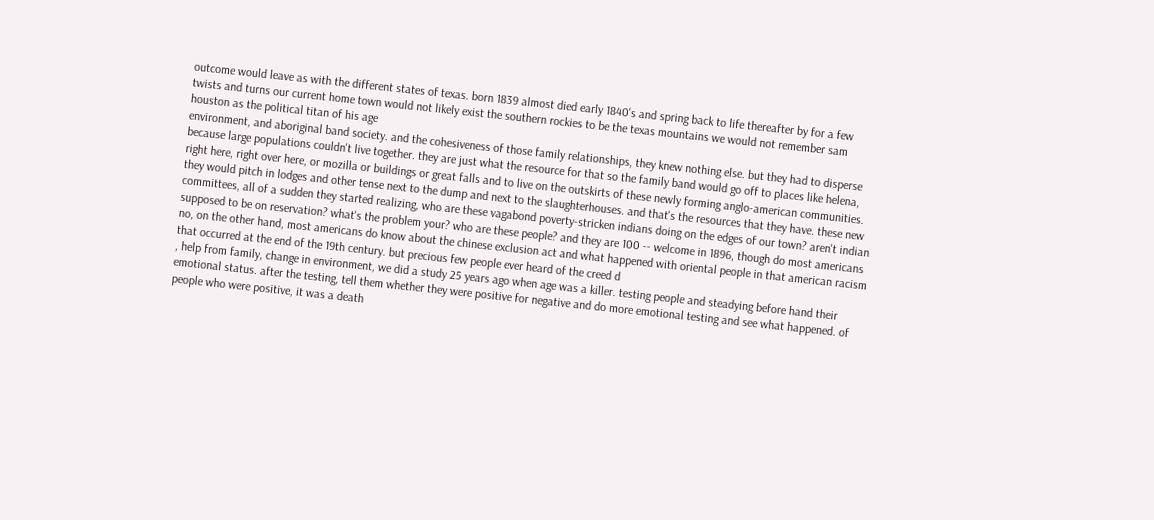outcome would leave as with the different states of texas. born 1839 almost died early 1840's and spring back to life thereafter by for a few twists and turns our current home town would not likely exist the southern rockies to be the texas mountains we would not remember sam houston as the political titan of his age
environment, and aboriginal band society. and the cohesiveness of those family relationships, they knew nothing else. but they had to disperse because large populations couldn't live together. they are just what the resource for that so the family band would go off to places like helena, right here, right over here, or mozilla or buildings or great falls and to live on the outskirts of these newly forming anglo-american communities. they would pitch in lodges and other tense next to the dump and next to the slaughterhouses. and that's the resources that they have. these new committees, all of a sudden they started realizing, who are these vagabond poverty-stricken indians doing on the edges of our town? aren't indian supposed to be on reservation? what's the problem your? who are these people? and they are 100 -- welcome in 1896, though do most americans no, on the other hand, most americans do know about the chinese exclusion act and what happened with oriental people in that american racism that occurred at the end of the 19th century. but precious few people ever heard of the creed d
, help from family, change in environment, we did a study 25 years ago when age was a killer. testing people and steadying before hand their emotional status. after the testing, tell them whether they were positive for negative and do more emotional testing and see what happened. of people who were positive, it was a death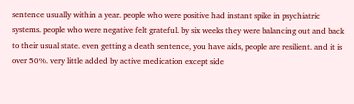sentence usually within a year. people who were positive had instant spike in psychiatric systems. people who were negative felt grateful. by six weeks they were balancing out and back to their usual state. even getting a death sentence, you have aids, people are resilient. and it is over 50%. very little added by active medication except side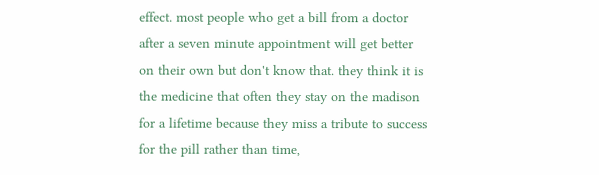effect. most people who get a bill from a doctor after a seven minute appointment will get better on their own but don't know that. they think it is the medicine that often they stay on the madison for a lifetime because they miss a tribute to success for the pill rather than time,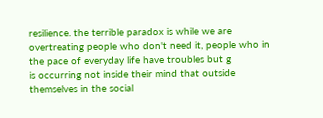resilience. the terrible paradox is while we are overtreating people who don't need it, people who in the pace of everyday life have troubles but g
is occurring not inside their mind that outside themselves in the social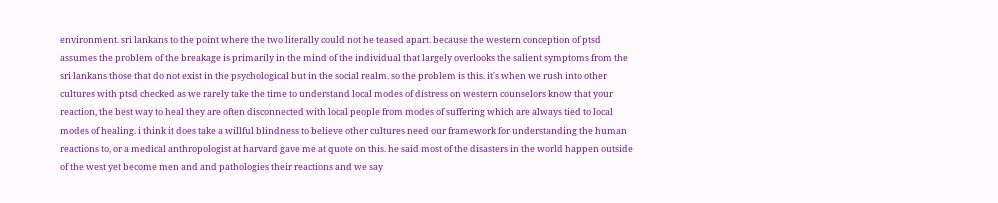environment. sri lankans to the point where the two literally could not he teased apart. because the western conception of ptsd assumes the problem of the breakage is primarily in the mind of the individual that largely overlooks the salient symptoms from the sri lankans those that do not exist in the psychological but in the social realm. so the problem is this. it's when we rush into other cultures with ptsd checked as we rarely take the time to understand local modes of distress on western counselors know that your reaction, the best way to heal they are often disconnected with local people from modes of suffering which are always tied to local modes of healing. i think it does take a willful blindness to believe other cultures need our framework for understanding the human reactions to, or a medical anthropologist at harvard gave me at quote on this. he said most of the disasters in the world happen outside of the west yet become men and and pathologies their reactions and we say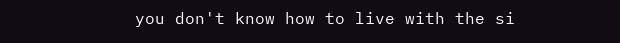you don't know how to live with the si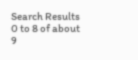Search Results 0 to 8 of about 9